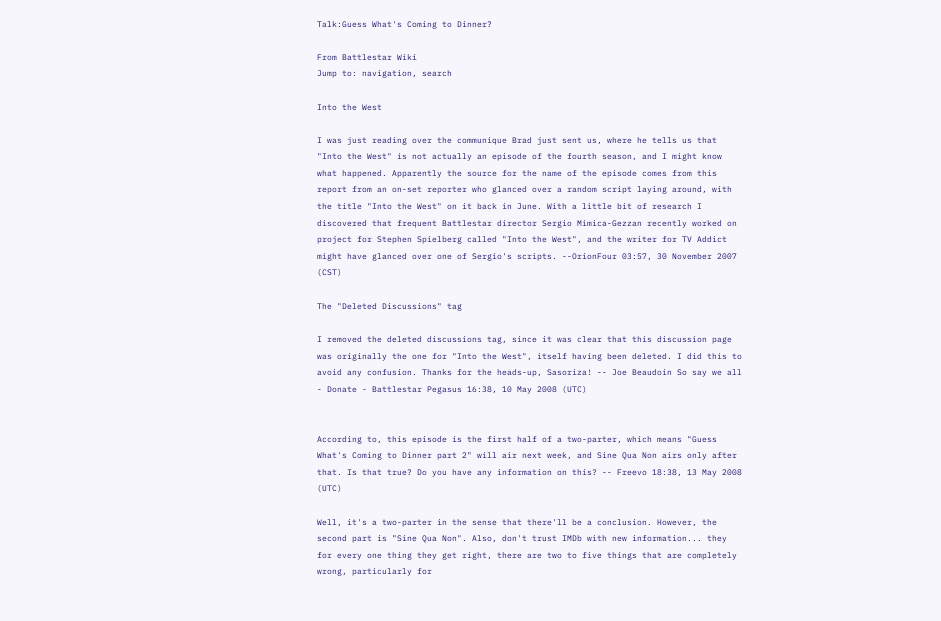Talk:Guess What's Coming to Dinner?

From Battlestar Wiki
Jump to: navigation, search

Into the West

I was just reading over the communique Brad just sent us, where he tells us that "Into the West" is not actually an episode of the fourth season, and I might know what happened. Apparently the source for the name of the episode comes from this report from an on-set reporter who glanced over a random script laying around, with the title "Into the West" on it back in June. With a little bit of research I discovered that frequent Battlestar director Sergio Mimica-Gezzan recently worked on project for Stephen Spielberg called "Into the West", and the writer for TV Addict might have glanced over one of Sergio's scripts. --OrionFour 03:57, 30 November 2007 (CST)

The "Deleted Discussions" tag

I removed the deleted discussions tag, since it was clear that this discussion page was originally the one for "Into the West", itself having been deleted. I did this to avoid any confusion. Thanks for the heads-up, Sasoriza! -- Joe Beaudoin So say we all - Donate - Battlestar Pegasus 16:38, 10 May 2008 (UTC)


According to, this episode is the first half of a two-parter, which means "Guess What's Coming to Dinner part 2" will air next week, and Sine Qua Non airs only after that. Is that true? Do you have any information on this? -- Freevo 18:38, 13 May 2008 (UTC)

Well, it's a two-parter in the sense that there'll be a conclusion. However, the second part is "Sine Qua Non". Also, don't trust IMDb with new information... they for every one thing they get right, there are two to five things that are completely wrong, particularly for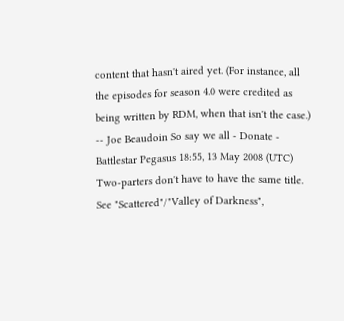content that hasn't aired yet. (For instance, all the episodes for season 4.0 were credited as being written by RDM, when that isn't the case.) -- Joe Beaudoin So say we all - Donate - Battlestar Pegasus 18:55, 13 May 2008 (UTC)
Two-parters don't have to have the same title. See "Scattered"/"Valley of Darkness",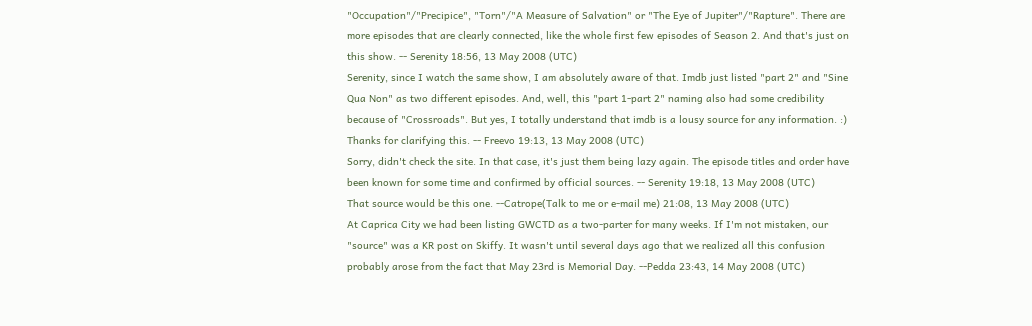"Occupation"/"Precipice", "Torn"/"A Measure of Salvation" or "The Eye of Jupiter"/"Rapture". There are more episodes that are clearly connected, like the whole first few episodes of Season 2. And that's just on this show. -- Serenity 18:56, 13 May 2008 (UTC)
Serenity, since I watch the same show, I am absolutely aware of that. Imdb just listed "part 2" and "Sine Qua Non" as two different episodes. And, well, this "part 1-part 2" naming also had some credibility because of "Crossroads". But yes, I totally understand that imdb is a lousy source for any information. :) Thanks for clarifying this. -- Freevo 19:13, 13 May 2008 (UTC)
Sorry, didn't check the site. In that case, it's just them being lazy again. The episode titles and order have been known for some time and confirmed by official sources. -- Serenity 19:18, 13 May 2008 (UTC)
That source would be this one. --Catrope(Talk to me or e-mail me) 21:08, 13 May 2008 (UTC)
At Caprica City we had been listing GWCTD as a two-parter for many weeks. If I'm not mistaken, our "source" was a KR post on Skiffy. It wasn't until several days ago that we realized all this confusion probably arose from the fact that May 23rd is Memorial Day. --Pedda 23:43, 14 May 2008 (UTC)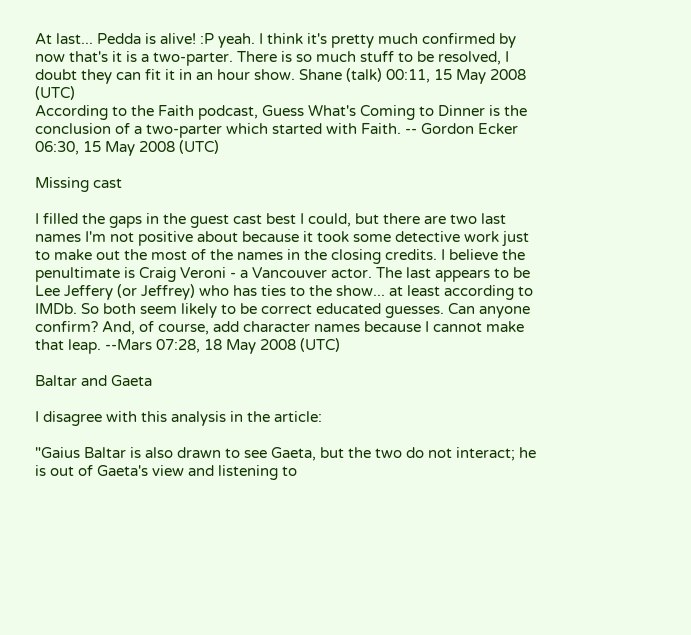At last... Pedda is alive! :P yeah. I think it's pretty much confirmed by now that's it is a two-parter. There is so much stuff to be resolved, I doubt they can fit it in an hour show. Shane (talk) 00:11, 15 May 2008 (UTC)
According to the Faith podcast, Guess What's Coming to Dinner is the conclusion of a two-parter which started with Faith. -- Gordon Ecker 06:30, 15 May 2008 (UTC)

Missing cast

I filled the gaps in the guest cast best I could, but there are two last names I'm not positive about because it took some detective work just to make out the most of the names in the closing credits. I believe the penultimate is Craig Veroni - a Vancouver actor. The last appears to be Lee Jeffery (or Jeffrey) who has ties to the show... at least according to IMDb. So both seem likely to be correct educated guesses. Can anyone confirm? And, of course, add character names because I cannot make that leap. --Mars 07:28, 18 May 2008 (UTC)

Baltar and Gaeta

I disagree with this analysis in the article:

"Gaius Baltar is also drawn to see Gaeta, but the two do not interact; he is out of Gaeta's view and listening to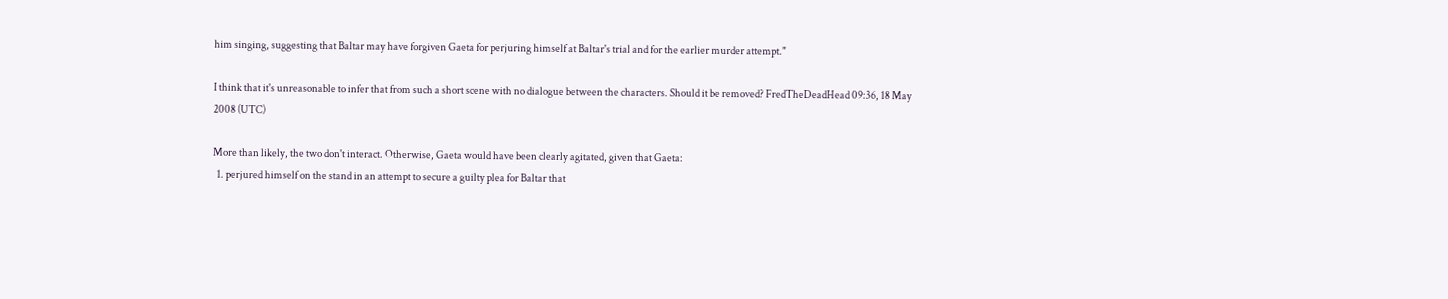him singing, suggesting that Baltar may have forgiven Gaeta for perjuring himself at Baltar's trial and for the earlier murder attempt."

I think that it's unreasonable to infer that from such a short scene with no dialogue between the characters. Should it be removed? FredTheDeadHead 09:36, 18 May 2008 (UTC)

More than likely, the two don't interact. Otherwise, Gaeta would have been clearly agitated, given that Gaeta:
  1. perjured himself on the stand in an attempt to secure a guilty plea for Baltar that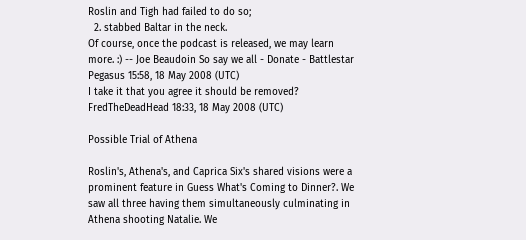Roslin and Tigh had failed to do so;
  2. stabbed Baltar in the neck.
Of course, once the podcast is released, we may learn more. :) -- Joe Beaudoin So say we all - Donate - Battlestar Pegasus 15:58, 18 May 2008 (UTC)
I take it that you agree it should be removed? FredTheDeadHead 18:33, 18 May 2008 (UTC)

Possible Trial of Athena

Roslin's, Athena's, and Caprica Six's shared visions were a prominent feature in Guess What's Coming to Dinner?. We saw all three having them simultaneously culminating in Athena shooting Natalie. We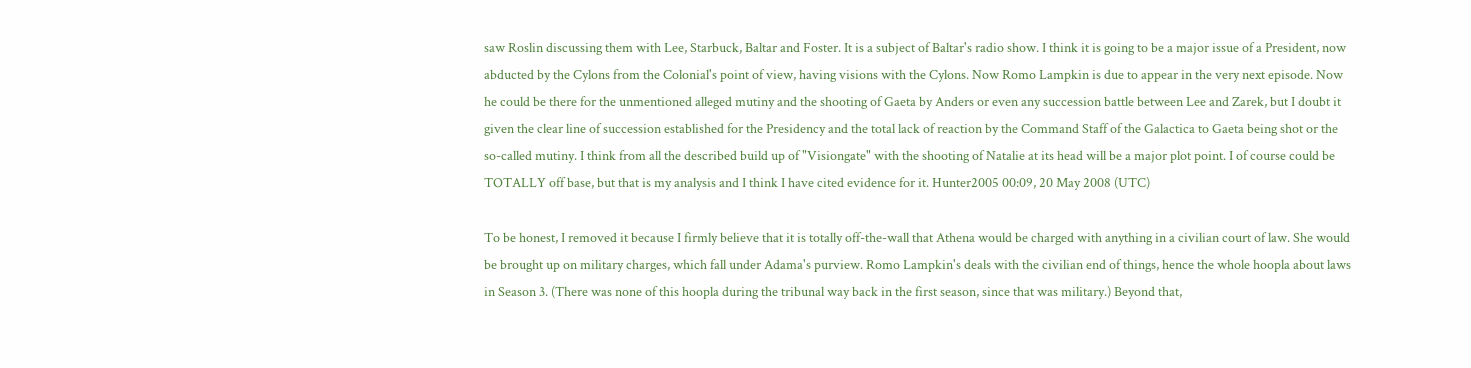saw Roslin discussing them with Lee, Starbuck, Baltar and Foster. It is a subject of Baltar's radio show. I think it is going to be a major issue of a President, now abducted by the Cylons from the Colonial's point of view, having visions with the Cylons. Now Romo Lampkin is due to appear in the very next episode. Now he could be there for the unmentioned alleged mutiny and the shooting of Gaeta by Anders or even any succession battle between Lee and Zarek, but I doubt it given the clear line of succession established for the Presidency and the total lack of reaction by the Command Staff of the Galactica to Gaeta being shot or the so-called mutiny. I think from all the described build up of "Visiongate" with the shooting of Natalie at its head will be a major plot point. I of course could be TOTALLY off base, but that is my analysis and I think I have cited evidence for it. Hunter2005 00:09, 20 May 2008 (UTC)

To be honest, I removed it because I firmly believe that it is totally off-the-wall that Athena would be charged with anything in a civilian court of law. She would be brought up on military charges, which fall under Adama's purview. Romo Lampkin's deals with the civilian end of things, hence the whole hoopla about laws in Season 3. (There was none of this hoopla during the tribunal way back in the first season, since that was military.) Beyond that,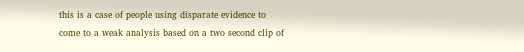this is a case of people using disparate evidence to come to a weak analysis based on a two second clip of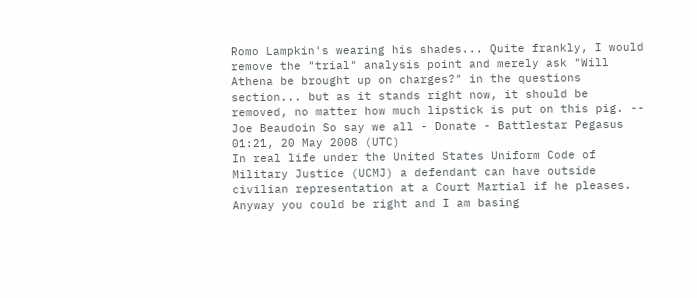Romo Lampkin's wearing his shades... Quite frankly, I would remove the "trial" analysis point and merely ask "Will Athena be brought up on charges?" in the questions section... but as it stands right now, it should be removed, no matter how much lipstick is put on this pig. -- Joe Beaudoin So say we all - Donate - Battlestar Pegasus 01:21, 20 May 2008 (UTC)
In real life under the United States Uniform Code of Military Justice (UCMJ) a defendant can have outside civilian representation at a Court Martial if he pleases. Anyway you could be right and I am basing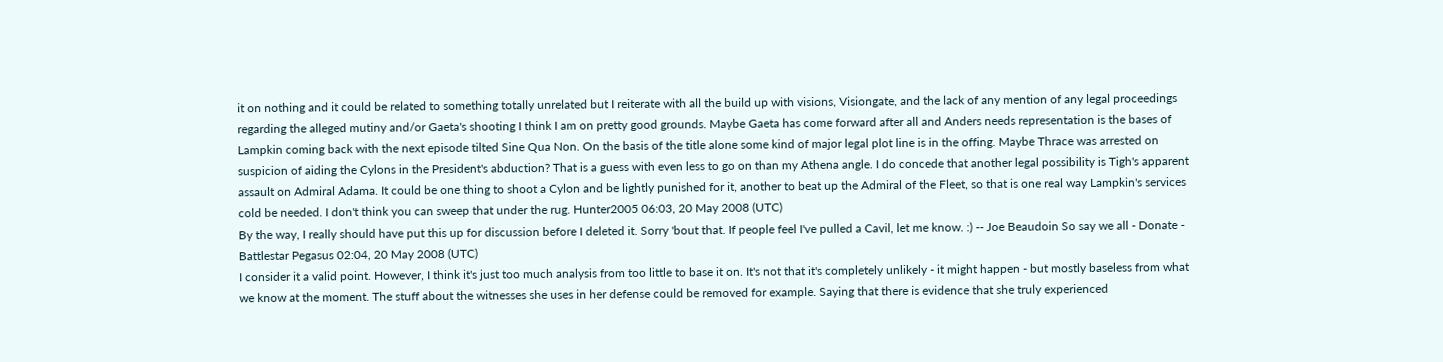it on nothing and it could be related to something totally unrelated but I reiterate with all the build up with visions, Visiongate, and the lack of any mention of any legal proceedings regarding the alleged mutiny and/or Gaeta's shooting I think I am on pretty good grounds. Maybe Gaeta has come forward after all and Anders needs representation is the bases of Lampkin coming back with the next episode tilted Sine Qua Non. On the basis of the title alone some kind of major legal plot line is in the offing. Maybe Thrace was arrested on suspicion of aiding the Cylons in the President's abduction? That is a guess with even less to go on than my Athena angle. I do concede that another legal possibility is Tigh's apparent assault on Admiral Adama. It could be one thing to shoot a Cylon and be lightly punished for it, another to beat up the Admiral of the Fleet, so that is one real way Lampkin's services cold be needed. I don't think you can sweep that under the rug. Hunter2005 06:03, 20 May 2008 (UTC)
By the way, I really should have put this up for discussion before I deleted it. Sorry 'bout that. If people feel I've pulled a Cavil, let me know. :) -- Joe Beaudoin So say we all - Donate - Battlestar Pegasus 02:04, 20 May 2008 (UTC)
I consider it a valid point. However, I think it's just too much analysis from too little to base it on. It's not that it's completely unlikely - it might happen - but mostly baseless from what we know at the moment. The stuff about the witnesses she uses in her defense could be removed for example. Saying that there is evidence that she truly experienced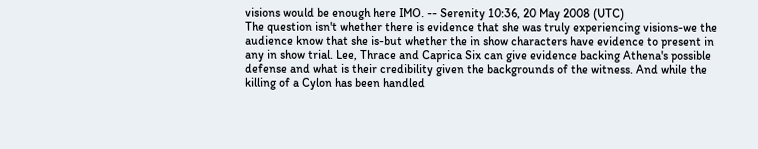visions would be enough here IMO. -- Serenity 10:36, 20 May 2008 (UTC)
The question isn't whether there is evidence that she was truly experiencing visions-we the audience know that she is-but whether the in show characters have evidence to present in any in show trial. Lee, Thrace and Caprica Six can give evidence backing Athena's possible defense and what is their credibility given the backgrounds of the witness. And while the killing of a Cylon has been handled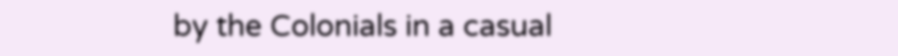by the Colonials in a casual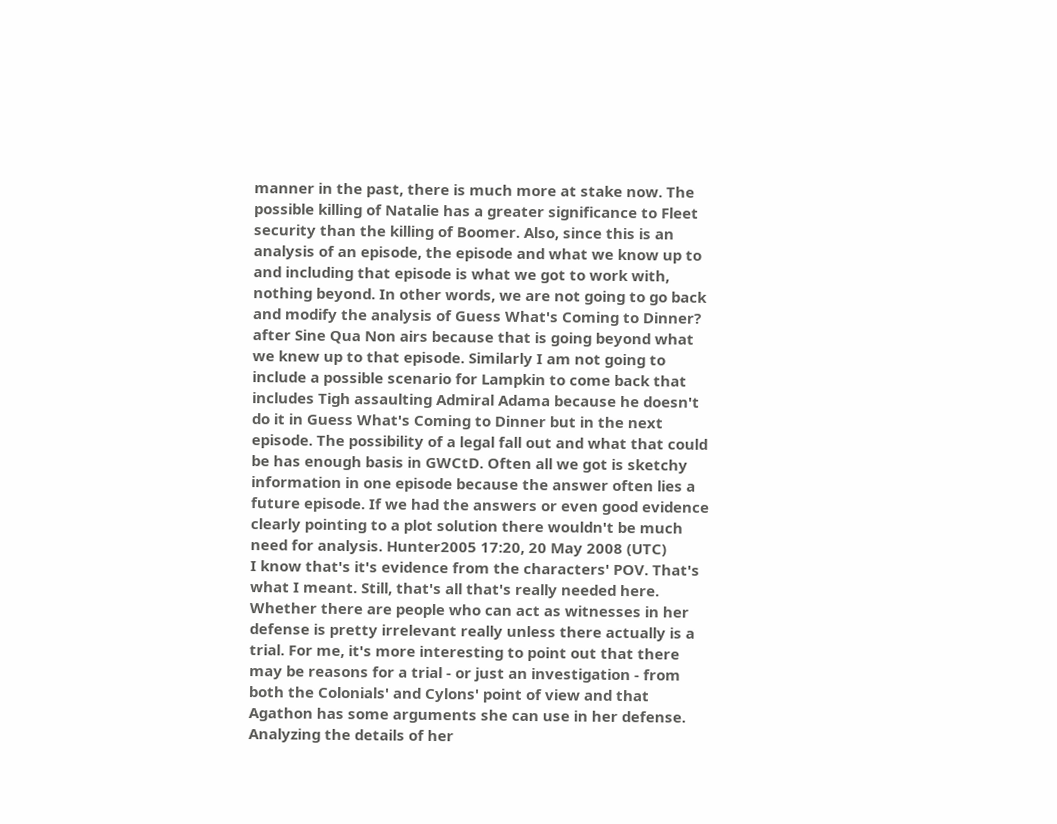manner in the past, there is much more at stake now. The possible killing of Natalie has a greater significance to Fleet security than the killing of Boomer. Also, since this is an analysis of an episode, the episode and what we know up to and including that episode is what we got to work with, nothing beyond. In other words, we are not going to go back and modify the analysis of Guess What's Coming to Dinner? after Sine Qua Non airs because that is going beyond what we knew up to that episode. Similarly I am not going to include a possible scenario for Lampkin to come back that includes Tigh assaulting Admiral Adama because he doesn't do it in Guess What's Coming to Dinner but in the next episode. The possibility of a legal fall out and what that could be has enough basis in GWCtD. Often all we got is sketchy information in one episode because the answer often lies a future episode. If we had the answers or even good evidence clearly pointing to a plot solution there wouldn't be much need for analysis. Hunter2005 17:20, 20 May 2008 (UTC)
I know that's it's evidence from the characters' POV. That's what I meant. Still, that's all that's really needed here. Whether there are people who can act as witnesses in her defense is pretty irrelevant really unless there actually is a trial. For me, it's more interesting to point out that there may be reasons for a trial - or just an investigation - from both the Colonials' and Cylons' point of view and that Agathon has some arguments she can use in her defense. Analyzing the details of her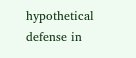hypothetical defense in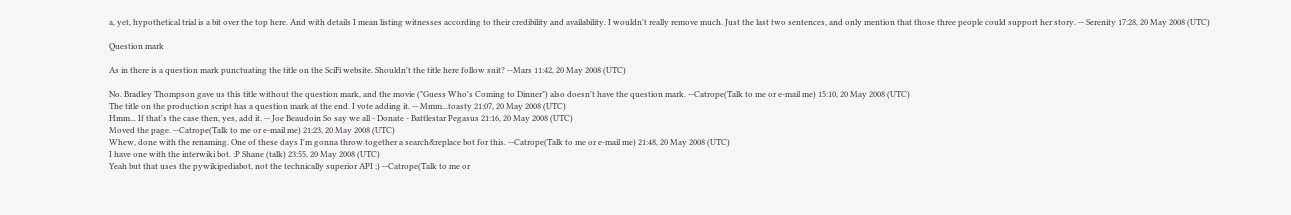a, yet, hypothetical trial is a bit over the top here. And with details I mean listing witnesses according to their credibility and availability. I wouldn't really remove much. Just the last two sentences, and only mention that those three people could support her story. -- Serenity 17:28, 20 May 2008 (UTC)

Question mark

As in there is a question mark punctuating the title on the SciFi website. Shouldn't the title here follow suit? --Mars 11:42, 20 May 2008 (UTC)

No. Bradley Thompson gave us this title without the question mark, and the movie ("Guess Who's Coming to Dinner") also doesn't have the question mark. --Catrope(Talk to me or e-mail me) 15:10, 20 May 2008 (UTC)
The title on the production script has a question mark at the end. I vote adding it. -- Mmm...toasty 21:07, 20 May 2008 (UTC)
Hmm... If that's the case then, yes, add it. -- Joe Beaudoin So say we all - Donate - Battlestar Pegasus 21:16, 20 May 2008 (UTC)
Moved the page. --Catrope(Talk to me or e-mail me) 21:23, 20 May 2008 (UTC)
Whew, done with the renaming. One of these days I'm gonna throw together a search&replace bot for this. --Catrope(Talk to me or e-mail me) 21:48, 20 May 2008 (UTC)
I have one with the interwiki bot. :P Shane (talk) 23:55, 20 May 2008 (UTC)
Yeah but that uses the pywikipediabot, not the technically superior API ;) --Catrope(Talk to me or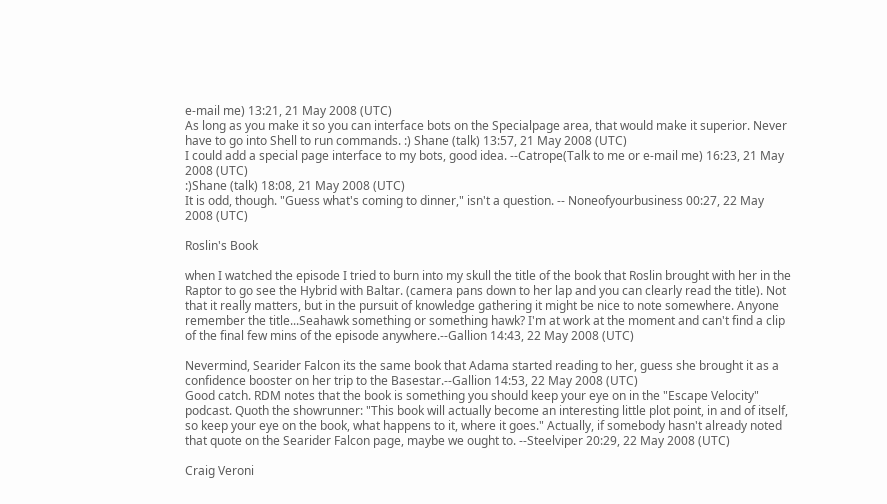e-mail me) 13:21, 21 May 2008 (UTC)
As long as you make it so you can interface bots on the Specialpage area, that would make it superior. Never have to go into Shell to run commands. :) Shane (talk) 13:57, 21 May 2008 (UTC)
I could add a special page interface to my bots, good idea. --Catrope(Talk to me or e-mail me) 16:23, 21 May 2008 (UTC)
:)Shane (talk) 18:08, 21 May 2008 (UTC)
It is odd, though. "Guess what's coming to dinner," isn't a question. -- Noneofyourbusiness 00:27, 22 May 2008 (UTC)

Roslin's Book

when I watched the episode I tried to burn into my skull the title of the book that Roslin brought with her in the Raptor to go see the Hybrid with Baltar. (camera pans down to her lap and you can clearly read the title). Not that it really matters, but in the pursuit of knowledge gathering it might be nice to note somewhere. Anyone remember the title...Seahawk something or something hawk? I'm at work at the moment and can't find a clip of the final few mins of the episode anywhere.--Gallion 14:43, 22 May 2008 (UTC)

Nevermind, Searider Falcon its the same book that Adama started reading to her, guess she brought it as a confidence booster on her trip to the Basestar.--Gallion 14:53, 22 May 2008 (UTC)
Good catch. RDM notes that the book is something you should keep your eye on in the "Escape Velocity" podcast. Quoth the showrunner: "This book will actually become an interesting little plot point, in and of itself, so keep your eye on the book, what happens to it, where it goes." Actually, if somebody hasn't already noted that quote on the Searider Falcon page, maybe we ought to. --Steelviper 20:29, 22 May 2008 (UTC)

Craig Veroni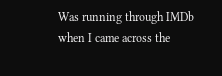Was running through IMDb when I came across the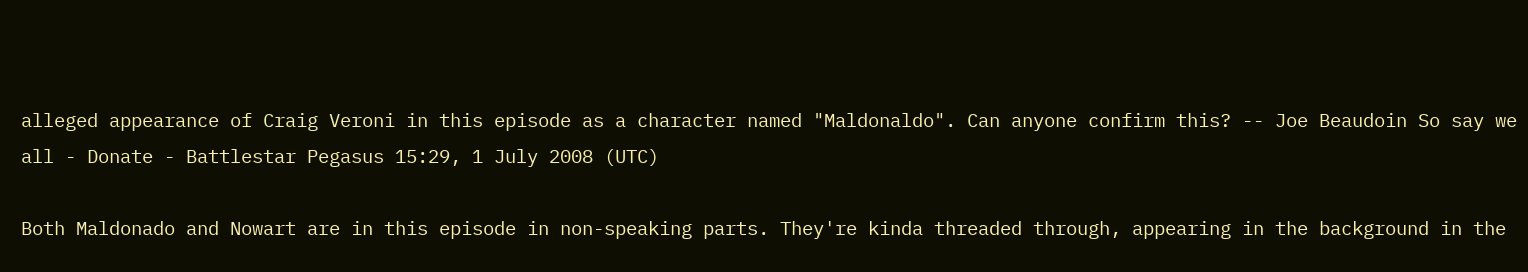alleged appearance of Craig Veroni in this episode as a character named "Maldonaldo". Can anyone confirm this? -- Joe Beaudoin So say we all - Donate - Battlestar Pegasus 15:29, 1 July 2008 (UTC)

Both Maldonado and Nowart are in this episode in non-speaking parts. They're kinda threaded through, appearing in the background in the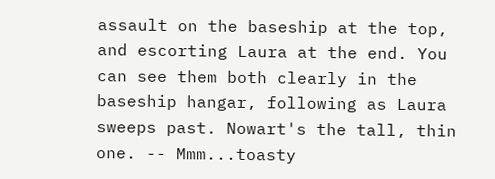assault on the baseship at the top, and escorting Laura at the end. You can see them both clearly in the baseship hangar, following as Laura sweeps past. Nowart's the tall, thin one. -- Mmm...toasty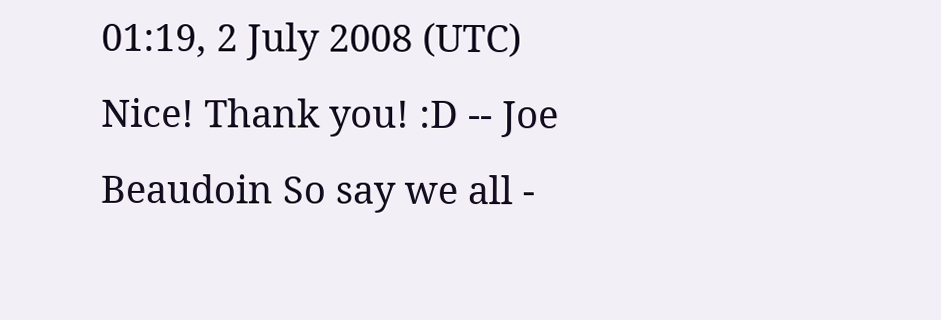01:19, 2 July 2008 (UTC)
Nice! Thank you! :D -- Joe Beaudoin So say we all -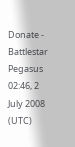Donate - Battlestar Pegasus 02:46, 2 July 2008 (UTC)